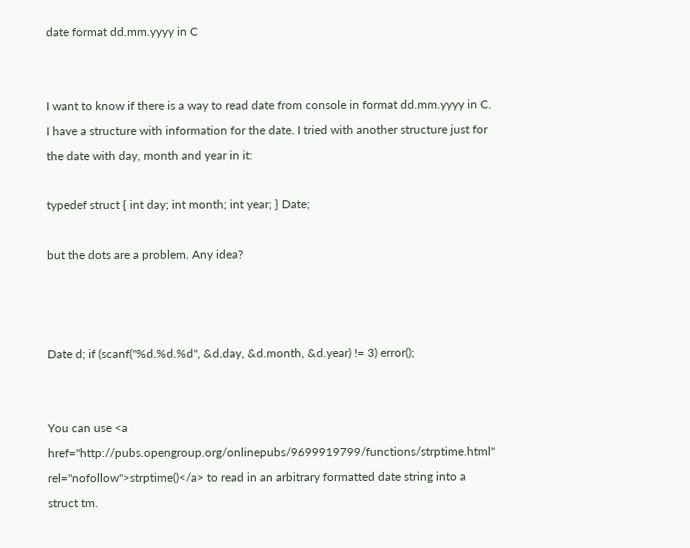date format dd.mm.yyyy in C


I want to know if there is a way to read date from console in format dd.mm.yyyy in C. I have a structure with information for the date. I tried with another structure just for the date with day, month and year in it:

typedef struct { int day; int month; int year; } Date;

but the dots are a problem. Any idea?



Date d; if (scanf("%d.%d.%d", &d.day, &d.month, &d.year) != 3) error();


You can use <a href="http://pubs.opengroup.org/onlinepubs/9699919799/functions/strptime.html" rel="nofollow">strptime()</a> to read in an arbitrary formatted date string into a struct tm.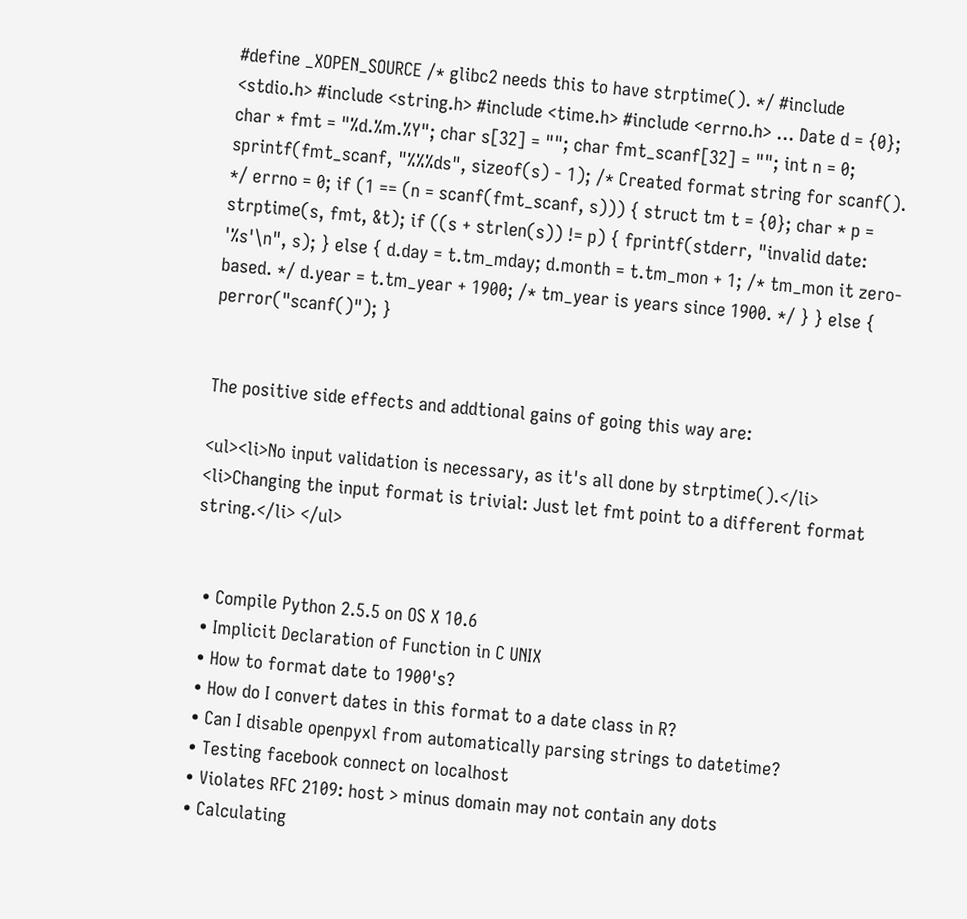#define _XOPEN_SOURCE /* glibc2 needs this to have strptime(). */ #include <stdio.h> #include <string.h> #include <time.h> #include <errno.h> ... Date d = {0}; char * fmt = "%d.%m.%Y"; char s[32] = ""; char fmt_scanf[32] = ""; int n = 0; sprintf(fmt_scanf, "%%%ds", sizeof(s) - 1); /* Created format string for scanf(). */ errno = 0; if (1 == (n = scanf(fmt_scanf, s))) { struct tm t = {0}; char * p = strptime(s, fmt, &t); if ((s + strlen(s)) != p) { fprintf(stderr, "invalid date: '%s'\n", s); } else { d.day = t.tm_mday; d.month = t.tm_mon + 1; /* tm_mon it zero-based. */ d.year = t.tm_year + 1900; /* tm_year is years since 1900. */ } } else { perror("scanf()"); }


The positive side effects and addtional gains of going this way are:

<ul><li>No input validation is necessary, as it's all done by strptime().</li> <li>Changing the input format is trivial: Just let fmt point to a different format string.</li> </ul>


  • Compile Python 2.5.5 on OS X 10.6
  • Implicit Declaration of Function in C UNIX
  • How to format date to 1900's?
  • How do I convert dates in this format to a date class in R?
  • Can I disable openpyxl from automatically parsing strings to datetime?
  • Testing facebook connect on localhost
  • Violates RFC 2109: host > minus domain may not contain any dots
  • Calculating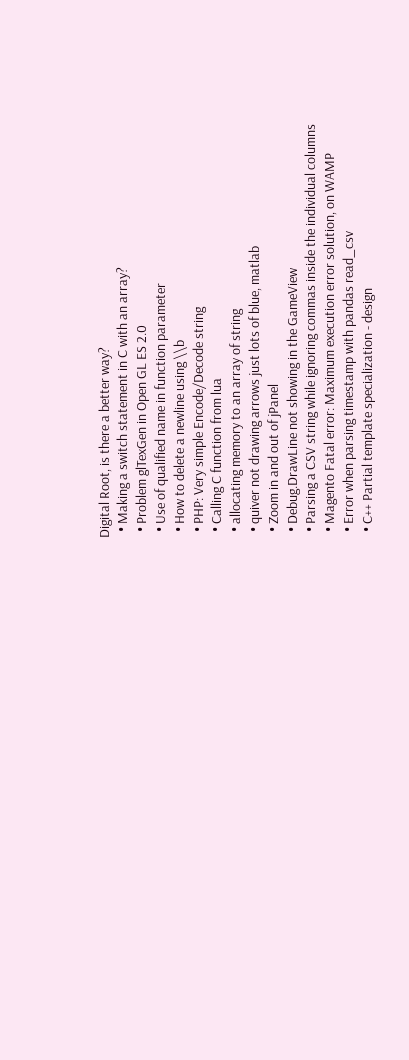Digital Root, is there a better way?
  • Making a switch statement in C with an array?
  • Problem glTexGen in Open GL ES 2.0
  • Use of qualified name in function parameter
  • How to delete a newline using \\b
  • PHP: Very simple Encode/Decode string
  • Calling C function from lua
  • allocating memory to an array of string
  • quiver not drawing arrows just lots of blue, matlab
  • Zoom in and out of jPanel
  • Debug.DrawLine not showing in the GameView
  • Parsing a CSV string while ignoring commas inside the individual columns
  • Magento Fatal error: Maximum execution error solution, on WAMP
  • Error when parsing timestamp with pandas read_csv
  • C++ Partial template specialization - design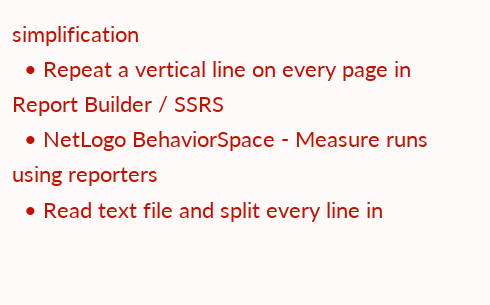simplification
  • Repeat a vertical line on every page in Report Builder / SSRS
  • NetLogo BehaviorSpace - Measure runs using reporters
  • Read text file and split every line in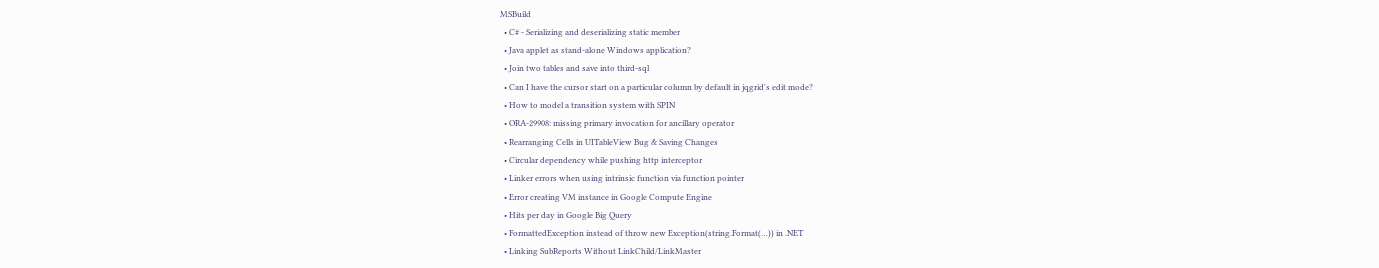MSBuild
  • C# - Serializing and deserializing static member
  • Java applet as stand-alone Windows application?
  • Join two tables and save into third-sql
  • Can I have the cursor start on a particular column by default in jqgrid's edit mode?
  • How to model a transition system with SPIN
  • ORA-29908: missing primary invocation for ancillary operator
  • Rearranging Cells in UITableView Bug & Saving Changes
  • Circular dependency while pushing http interceptor
  • Linker errors when using intrinsic function via function pointer
  • Error creating VM instance in Google Compute Engine
  • Hits per day in Google Big Query
  • FormattedException instead of throw new Exception(string.Format(…)) in .NET
  • Linking SubReports Without LinkChild/LinkMaster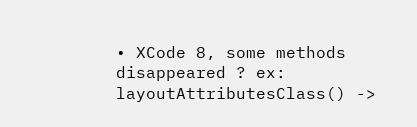• XCode 8, some methods disappeared ? ex: layoutAttributesClass() ->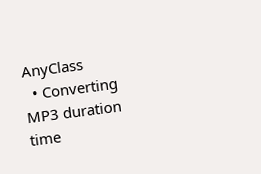AnyClass
  • Converting MP3 duration time